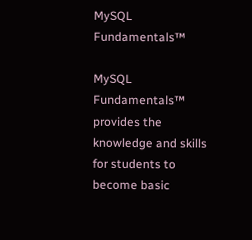MySQL Fundamentals™

MySQL Fundamentals™ provides the knowledge and skills for students to become basic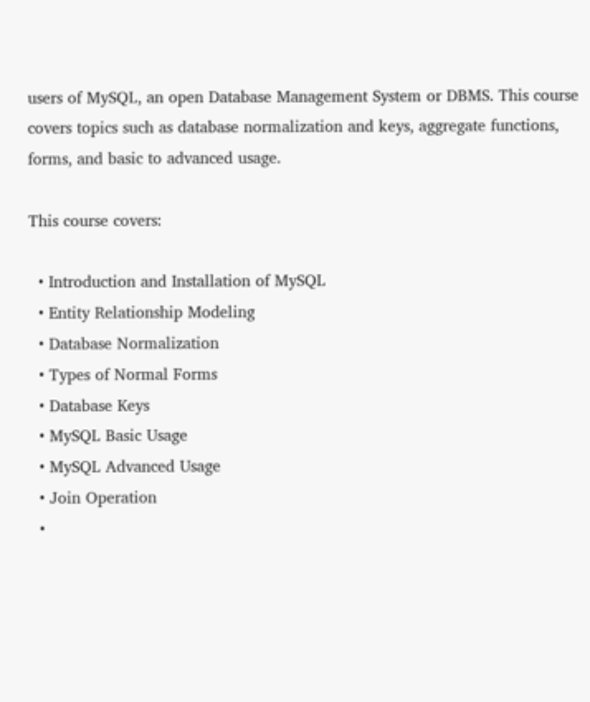users of MySQL, an open Database Management System or DBMS. This course covers topics such as database normalization and keys, aggregate functions, forms, and basic to advanced usage.

This course covers:

  • Introduction and Installation of MySQL
  • Entity Relationship Modeling
  • Database Normalization
  • Types of Normal Forms
  • Database Keys
  • MySQL Basic Usage
  • MySQL Advanced Usage
  • Join Operation
  •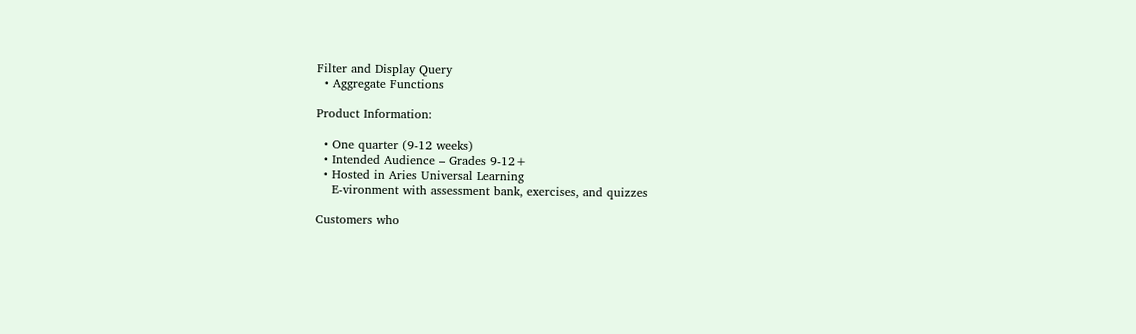Filter and Display Query
  • Aggregate Functions

Product Information:

  • One quarter (9-12 weeks)
  • Intended Audience – Grades 9-12+
  • Hosted in Aries Universal Learning
    E-vironment with assessment bank, exercises, and quizzes

Customers who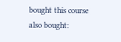bought this course also bought: